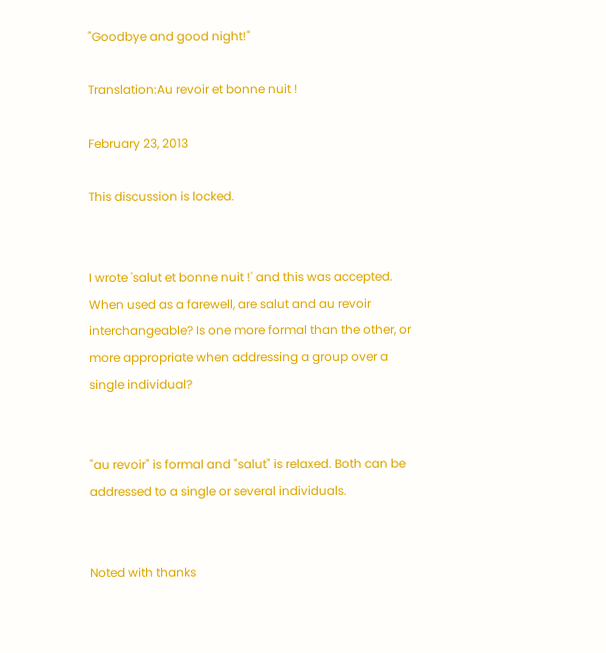"Goodbye and good night!"

Translation:Au revoir et bonne nuit !

February 23, 2013

This discussion is locked.


I wrote 'salut et bonne nuit !' and this was accepted. When used as a farewell, are salut and au revoir interchangeable? Is one more formal than the other, or more appropriate when addressing a group over a single individual?


"au revoir" is formal and "salut" is relaxed. Both can be addressed to a single or several individuals.


Noted with thanks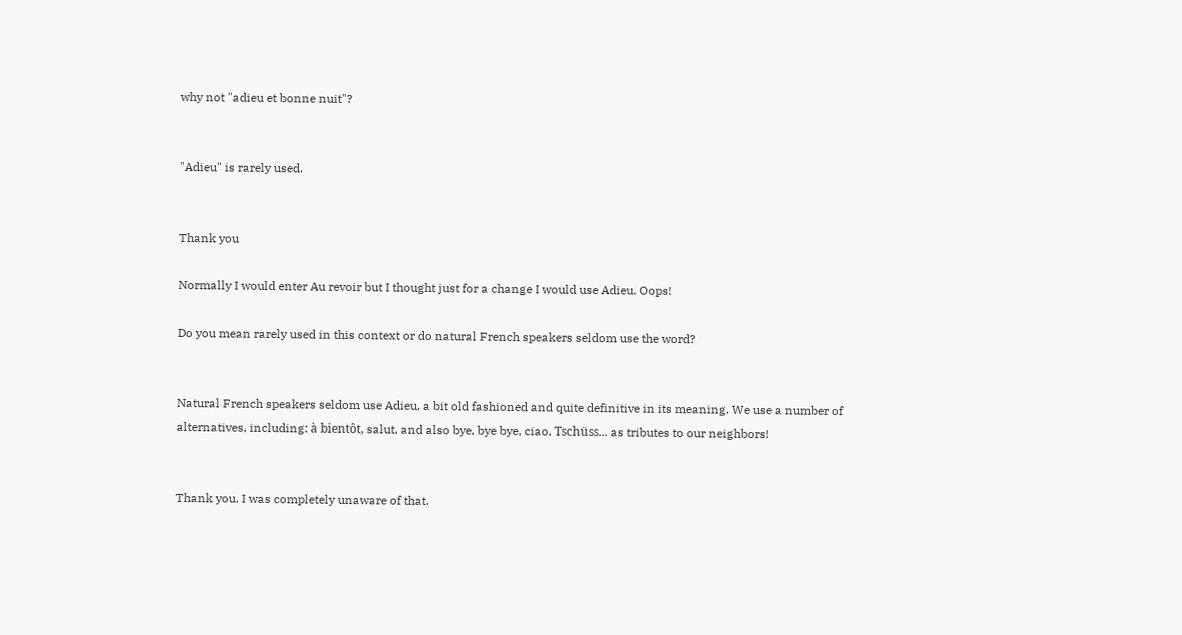why not "adieu et bonne nuit"?


"Adieu" is rarely used.


Thank you

Normally I would enter Au revoir but I thought just for a change I would use Adieu. Oops!

Do you mean rarely used in this context or do natural French speakers seldom use the word?


Natural French speakers seldom use Adieu, a bit old fashioned and quite definitive in its meaning. We use a number of alternatives, including: à bientôt, salut, and also bye, bye bye, ciao, Tschüss... as tributes to our neighbors!


Thank you. I was completely unaware of that.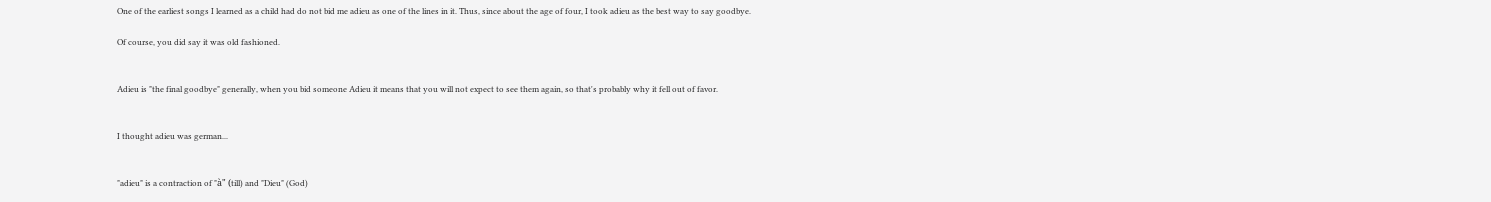One of the earliest songs I learned as a child had do not bid me adieu as one of the lines in it. Thus, since about the age of four, I took adieu as the best way to say goodbye.

Of course, you did say it was old fashioned.


Adieu is "the final goodbye" generally, when you bid someone Adieu it means that you will not expect to see them again, so that's probably why it fell out of favor.


I thought adieu was german...


"adieu" is a contraction of "à" (till) and "Dieu" (God)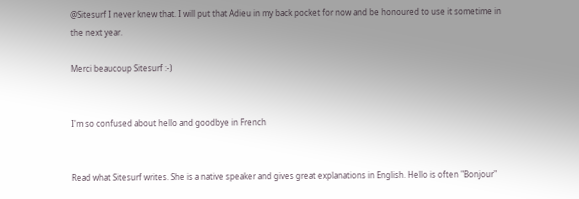@Sitesurf I never knew that. I will put that Adieu in my back pocket for now and be honoured to use it sometime in the next year.

Merci beaucoup Sitesurf :-)


I'm so confused about hello and goodbye in French


Read what Sitesurf writes. She is a native speaker and gives great explanations in English. Hello is often "Bonjour"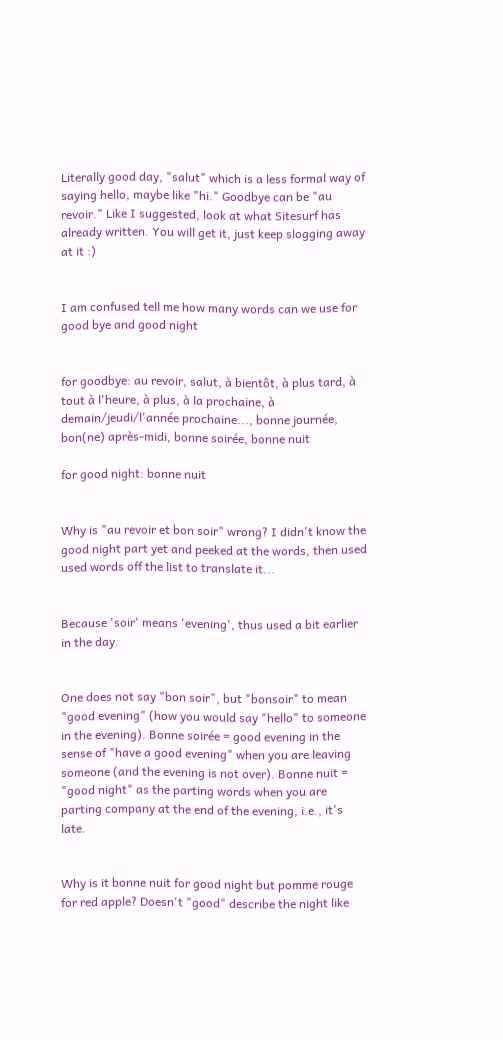Literally good day, "salut" which is a less formal way of saying hello, maybe like "hi." Goodbye can be "au revoir." Like I suggested, look at what Sitesurf has already written. You will get it, just keep slogging away at it :)


I am confused tell me how many words can we use for good bye and good night


for goodbye: au revoir, salut, à bientôt, à plus tard, à tout à l'heure, à plus, à la prochaine, à demain/jeudi/l'année prochaine..., bonne journée, bon(ne) après-midi, bonne soirée, bonne nuit

for good night: bonne nuit


Why is "au revoir et bon soir" wrong? I didn't know the good night part yet and peeked at the words, then used used words off the list to translate it...


Because 'soir' means 'evening', thus used a bit earlier in the day.


One does not say "bon soir", but "bonsoir" to mean "good evening" (how you would say "hello" to someone in the evening). Bonne soirée = good evening in the sense of "have a good evening" when you are leaving someone (and the evening is not over). Bonne nuit = "good night" as the parting words when you are parting company at the end of the evening, i.e., it's late.


Why is it bonne nuit for good night but pomme rouge for red apple? Doesn't "good" describe the night like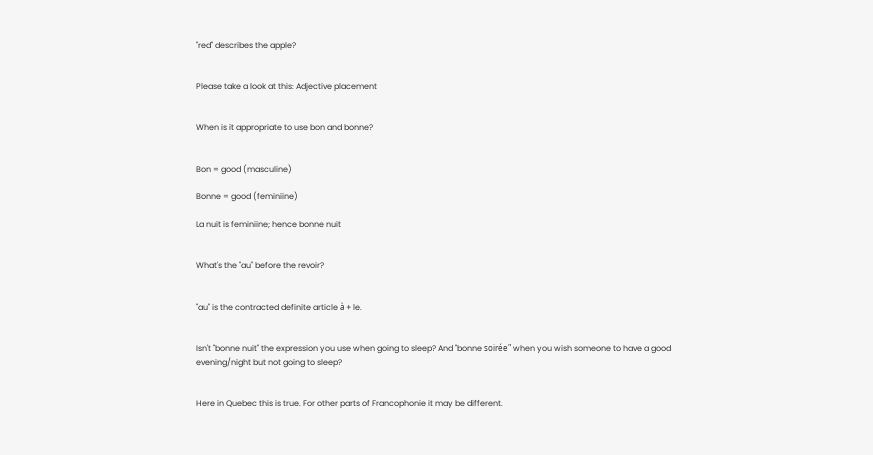"red" describes the apple?


Please take a look at this: Adjective placement


When is it appropriate to use bon and bonne?


Bon = good (masculine)

Bonne = good (feminiine)

La nuit is feminiine; hence bonne nuit


What's the "au" before the revoir?


"au" is the contracted definite article à + le.


Isn't "bonne nuit" the expression you use when going to sleep? And "bonne soirée" when you wish someone to have a good evening/night but not going to sleep?


Here in Quebec this is true. For other parts of Francophonie it may be different.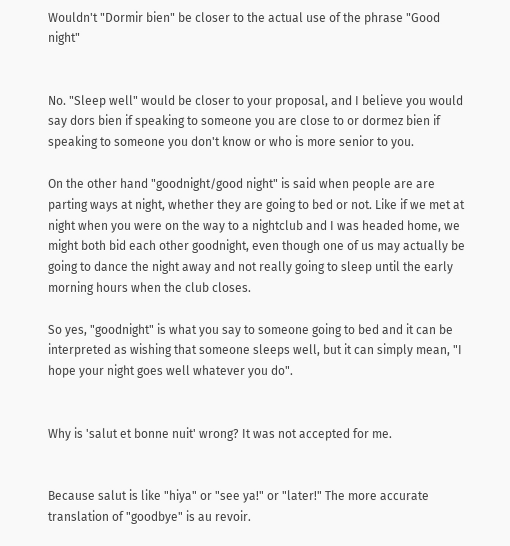Wouldn't "Dormir bien" be closer to the actual use of the phrase "Good night"


No. "Sleep well" would be closer to your proposal, and I believe you would say dors bien if speaking to someone you are close to or dormez bien if speaking to someone you don't know or who is more senior to you.

On the other hand "goodnight/good night" is said when people are are parting ways at night, whether they are going to bed or not. Like if we met at night when you were on the way to a nightclub and I was headed home, we might both bid each other goodnight, even though one of us may actually be going to dance the night away and not really going to sleep until the early morning hours when the club closes.

So yes, "goodnight" is what you say to someone going to bed and it can be interpreted as wishing that someone sleeps well, but it can simply mean, "I hope your night goes well whatever you do".


Why is 'salut et bonne nuit' wrong? It was not accepted for me.


Because salut is like "hiya" or "see ya!" or "later!" The more accurate translation of "goodbye" is au revoir.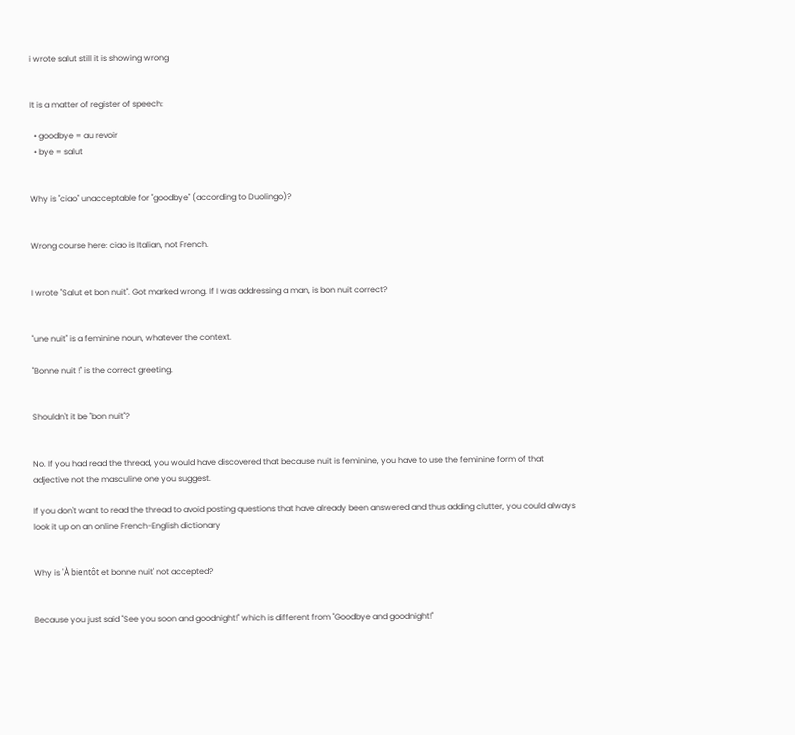i wrote salut still it is showing wrong


It is a matter of register of speech:

  • goodbye = au revoir
  • bye = salut


Why is "ciao" unacceptable for "goodbye" (according to Duolingo)?


Wrong course here: ciao is Italian, not French.


I wrote "Salut et bon nuit". Got marked wrong. If I was addressing a man, is bon nuit correct?


"une nuit" is a feminine noun, whatever the context.

"Bonne nuit !" is the correct greeting.


Shouldn't it be "bon nuit"?


No. If you had read the thread, you would have discovered that because nuit is feminine, you have to use the feminine form of that adjective not the masculine one you suggest.

If you don't want to read the thread to avoid posting questions that have already been answered and thus adding clutter, you could always look it up on an online French-English dictionary


Why is 'À bientôt et bonne nuit' not accepted?


Because you just said "See you soon and goodnight!" which is different from "Goodbye and goodnight!"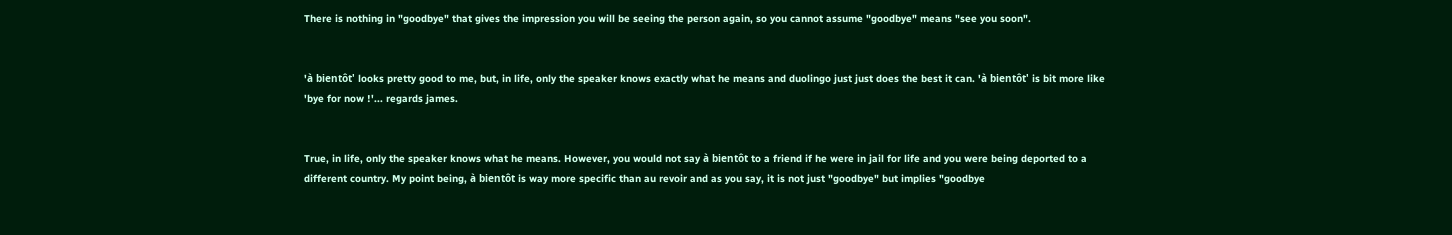There is nothing in "goodbye" that gives the impression you will be seeing the person again, so you cannot assume "goodbye" means "see you soon".


'à bientôt' looks pretty good to me, but, in life, only the speaker knows exactly what he means and duolingo just just does the best it can. 'à bientôt' is bit more like 'bye for now !'... regards james.


True, in life, only the speaker knows what he means. However, you would not say à bientôt to a friend if he were in jail for life and you were being deported to a different country. My point being, à bientôt is way more specific than au revoir and as you say, it is not just "goodbye" but implies "goodbye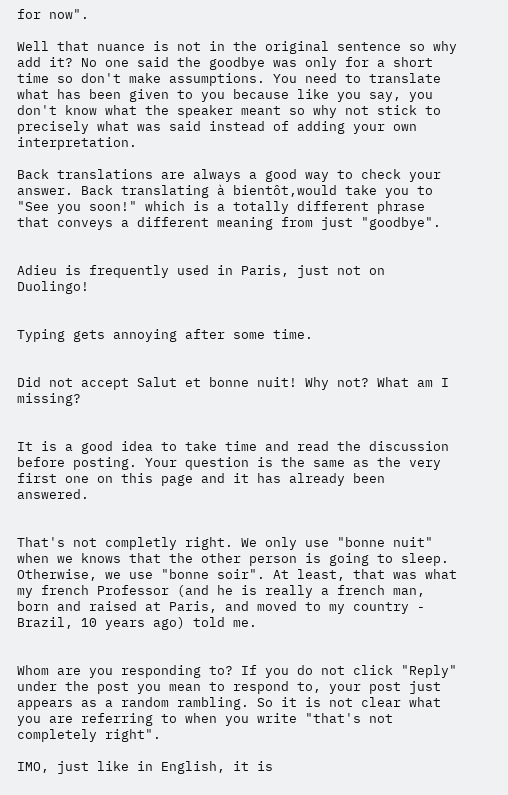for now".

Well that nuance is not in the original sentence so why add it? No one said the goodbye was only for a short time so don't make assumptions. You need to translate what has been given to you because like you say, you don't know what the speaker meant so why not stick to precisely what was said instead of adding your own interpretation.

Back translations are always a good way to check your answer. Back translating à bientôt,would take you to "See you soon!" which is a totally different phrase that conveys a different meaning from just "goodbye".


Adieu is frequently used in Paris, just not on Duolingo!


Typing gets annoying after some time.


Did not accept Salut et bonne nuit! Why not? What am I missing?


It is a good idea to take time and read the discussion before posting. Your question is the same as the very first one on this page and it has already been answered.


That's not completly right. We only use "bonne nuit" when we knows that the other person is going to sleep. Otherwise, we use "bonne soir". At least, that was what my french Professor (and he is really a french man, born and raised at Paris, and moved to my country - Brazil, 10 years ago) told me.


Whom are you responding to? If you do not click "Reply" under the post you mean to respond to, your post just appears as a random rambling. So it is not clear what you are referring to when you write "that's not completely right".

IMO, just like in English, it is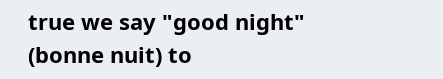true we say "good night" (bonne nuit) to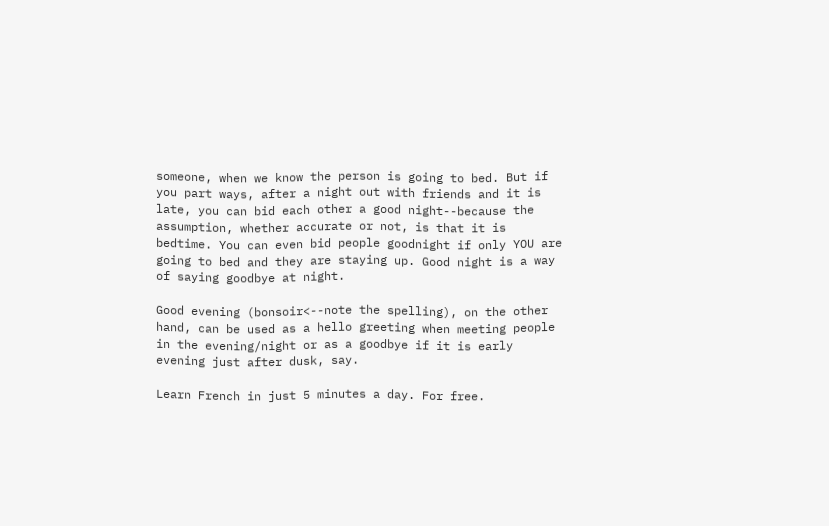someone, when we know the person is going to bed. But if you part ways, after a night out with friends and it is late, you can bid each other a good night--because the assumption, whether accurate or not, is that it is bedtime. You can even bid people goodnight if only YOU are going to bed and they are staying up. Good night is a way of saying goodbye at night.

Good evening (bonsoir<--note the spelling), on the other hand, can be used as a hello greeting when meeting people in the evening/night or as a goodbye if it is early evening just after dusk, say.

Learn French in just 5 minutes a day. For free.